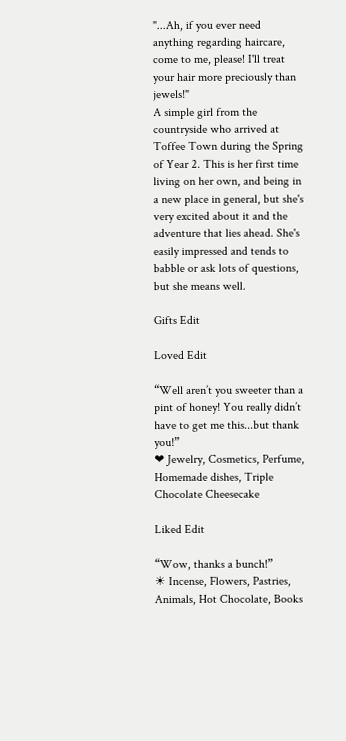"...Ah, if you ever need anything regarding haircare, come to me, please! I'll treat your hair more preciously than jewels!"
A simple girl from the countryside who arrived at Toffee Town during the Spring of Year 2. This is her first time living on her own, and being in a new place in general, but she's very excited about it and the adventure that lies ahead. She's easily impressed and tends to babble or ask lots of questions, but she means well.

Gifts Edit

Loved Edit

“Well aren’t you sweeter than a pint of honey! You really didn’t have to get me this...but thank you!”
❤ Jewelry, Cosmetics, Perfume, Homemade dishes, Triple Chocolate Cheesecake

Liked Edit

“Wow, thanks a bunch!”
☀ Incense, Flowers, Pastries, Animals, Hot Chocolate, Books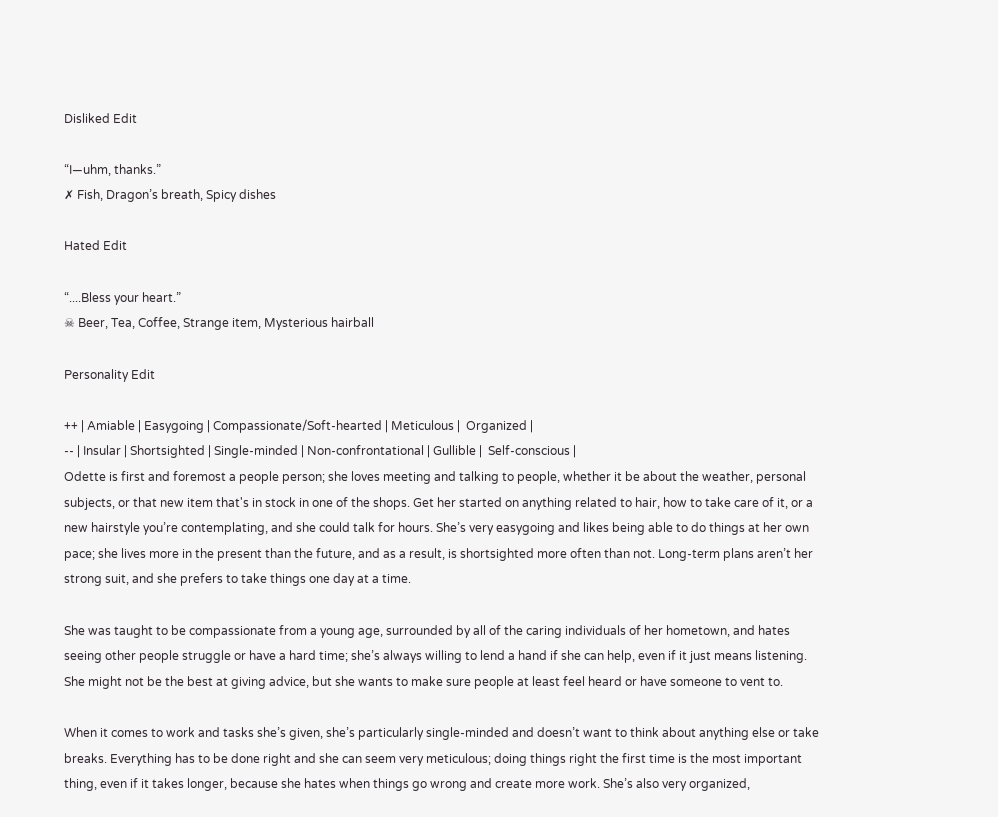Disliked Edit

“I—uhm, thanks.”
✗ Fish, Dragon’s breath, Spicy dishes

Hated Edit

“....Bless your heart.”
☠ Beer, Tea, Coffee, Strange item, Mysterious hairball

Personality Edit

++ | Amiable | Easygoing | Compassionate/Soft-hearted | Meticulous |  Organized |
-- | Insular | Shortsighted | Single-minded | Non-confrontational | Gullible |  Self-conscious |
Odette is first and foremost a people person; she loves meeting and talking to people, whether it be about the weather, personal subjects, or that new item that's in stock in one of the shops. Get her started on anything related to hair, how to take care of it, or a new hairstyle you’re contemplating, and she could talk for hours. She’s very easygoing and likes being able to do things at her own pace; she lives more in the present than the future, and as a result, is shortsighted more often than not. Long-term plans aren’t her strong suit, and she prefers to take things one day at a time.

She was taught to be compassionate from a young age, surrounded by all of the caring individuals of her hometown, and hates seeing other people struggle or have a hard time; she’s always willing to lend a hand if she can help, even if it just means listening. She might not be the best at giving advice, but she wants to make sure people at least feel heard or have someone to vent to.

When it comes to work and tasks she’s given, she’s particularly single-minded and doesn’t want to think about anything else or take breaks. Everything has to be done right and she can seem very meticulous; doing things right the first time is the most important thing, even if it takes longer, because she hates when things go wrong and create more work. She’s also very organized,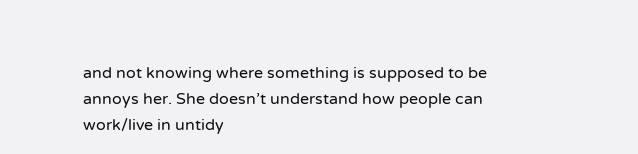and not knowing where something is supposed to be annoys her. She doesn’t understand how people can work/live in untidy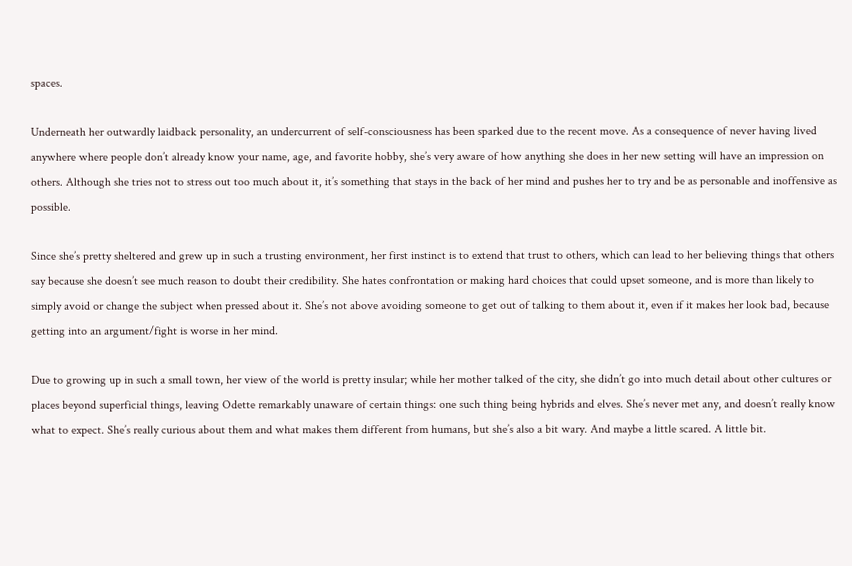spaces.

Underneath her outwardly laidback personality, an undercurrent of self-consciousness has been sparked due to the recent move. As a consequence of never having lived anywhere where people don’t already know your name, age, and favorite hobby, she’s very aware of how anything she does in her new setting will have an impression on others. Although she tries not to stress out too much about it, it’s something that stays in the back of her mind and pushes her to try and be as personable and inoffensive as possible.

Since she’s pretty sheltered and grew up in such a trusting environment, her first instinct is to extend that trust to others, which can lead to her believing things that others say because she doesn’t see much reason to doubt their credibility. She hates confrontation or making hard choices that could upset someone, and is more than likely to simply avoid or change the subject when pressed about it. She’s not above avoiding someone to get out of talking to them about it, even if it makes her look bad, because getting into an argument/fight is worse in her mind.

Due to growing up in such a small town, her view of the world is pretty insular; while her mother talked of the city, she didn’t go into much detail about other cultures or places beyond superficial things, leaving Odette remarkably unaware of certain things: one such thing being hybrids and elves. She’s never met any, and doesn’t really know what to expect. She’s really curious about them and what makes them different from humans, but she’s also a bit wary. And maybe a little scared. A little bit.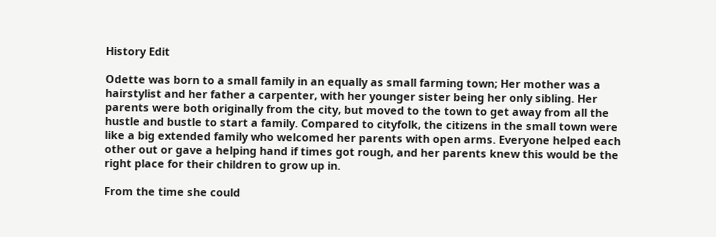History Edit

Odette was born to a small family in an equally as small farming town; Her mother was a hairstylist and her father a carpenter, with her younger sister being her only sibling. Her parents were both originally from the city, but moved to the town to get away from all the hustle and bustle to start a family. Compared to cityfolk, the citizens in the small town were like a big extended family who welcomed her parents with open arms. Everyone helped each other out or gave a helping hand if times got rough, and her parents knew this would be the right place for their children to grow up in.

From the time she could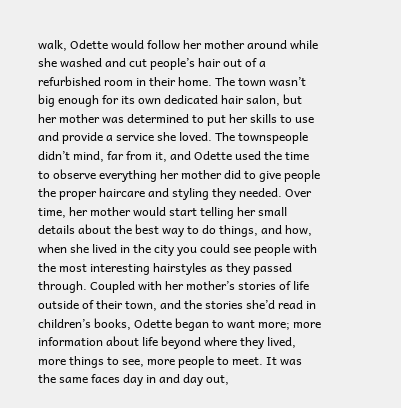walk, Odette would follow her mother around while she washed and cut people’s hair out of a refurbished room in their home. The town wasn’t big enough for its own dedicated hair salon, but her mother was determined to put her skills to use and provide a service she loved. The townspeople didn’t mind, far from it, and Odette used the time to observe everything her mother did to give people the proper haircare and styling they needed. Over time, her mother would start telling her small details about the best way to do things, and how, when she lived in the city you could see people with the most interesting hairstyles as they passed through. Coupled with her mother’s stories of life outside of their town, and the stories she’d read in children’s books, Odette began to want more; more information about life beyond where they lived, more things to see, more people to meet. It was the same faces day in and day out,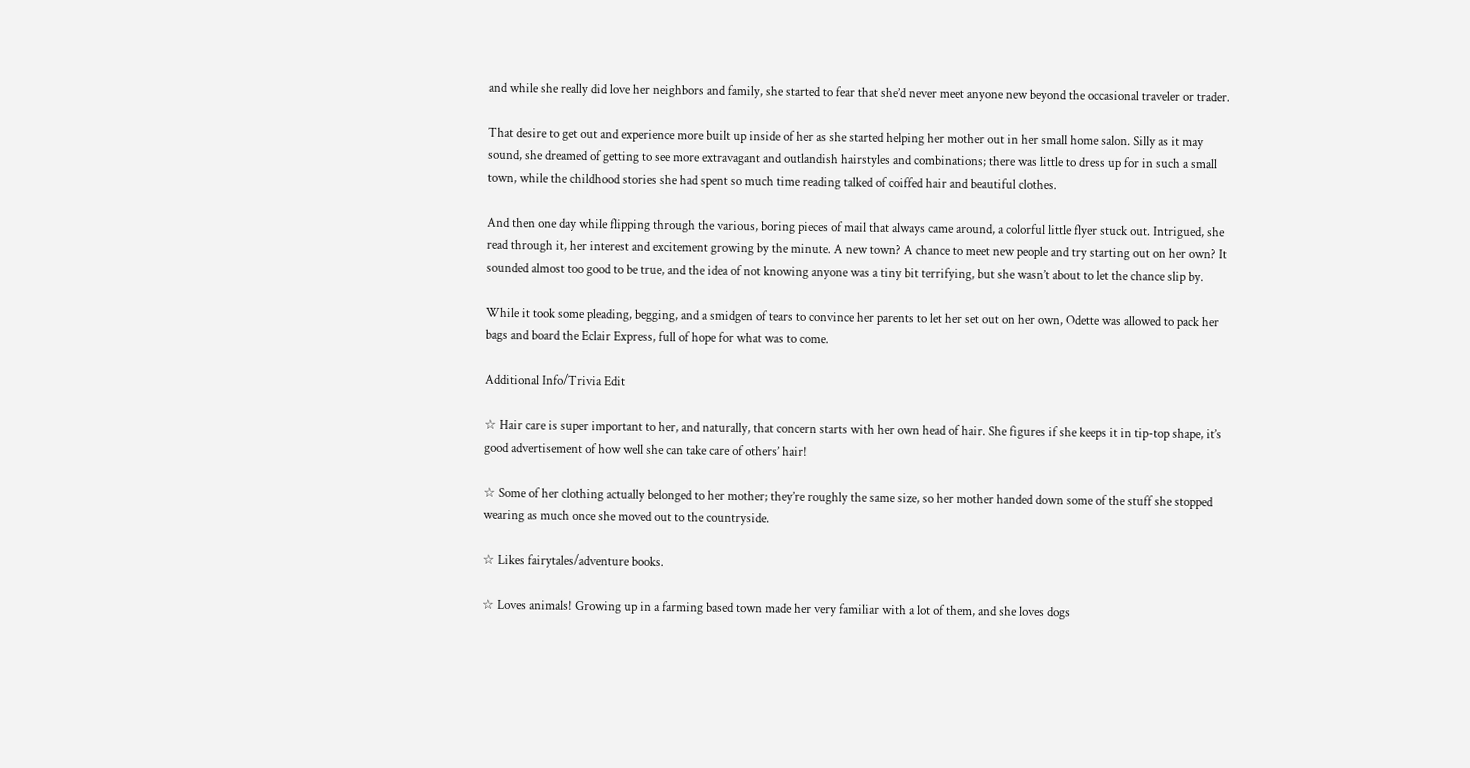and while she really did love her neighbors and family, she started to fear that she’d never meet anyone new beyond the occasional traveler or trader.

That desire to get out and experience more built up inside of her as she started helping her mother out in her small home salon. Silly as it may sound, she dreamed of getting to see more extravagant and outlandish hairstyles and combinations; there was little to dress up for in such a small town, while the childhood stories she had spent so much time reading talked of coiffed hair and beautiful clothes.

And then one day while flipping through the various, boring pieces of mail that always came around, a colorful little flyer stuck out. Intrigued, she read through it, her interest and excitement growing by the minute. A new town? A chance to meet new people and try starting out on her own? It sounded almost too good to be true, and the idea of not knowing anyone was a tiny bit terrifying, but she wasn’t about to let the chance slip by.

While it took some pleading, begging, and a smidgen of tears to convince her parents to let her set out on her own, Odette was allowed to pack her bags and board the Eclair Express, full of hope for what was to come.

Additional Info/Trivia Edit

☆ Hair care is super important to her, and naturally, that concern starts with her own head of hair. She figures if she keeps it in tip-top shape, it’s good advertisement of how well she can take care of others’ hair!

☆ Some of her clothing actually belonged to her mother; they’re roughly the same size, so her mother handed down some of the stuff she stopped wearing as much once she moved out to the countryside.

☆ Likes fairytales/adventure books.

☆ Loves animals! Growing up in a farming based town made her very familiar with a lot of them, and she loves dogs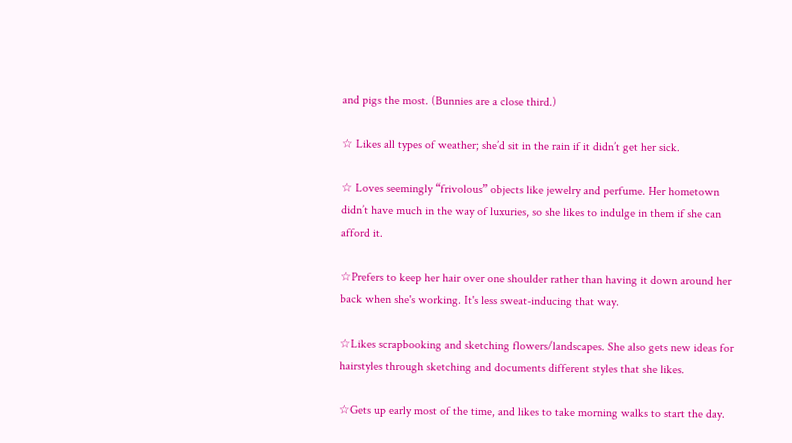and pigs the most. (Bunnies are a close third.)

☆ Likes all types of weather; she’d sit in the rain if it didn’t get her sick.

☆ Loves seemingly “frivolous” objects like jewelry and perfume. Her hometown didn’t have much in the way of luxuries, so she likes to indulge in them if she can afford it.

☆Prefers to keep her hair over one shoulder rather than having it down around her back when she's working. It's less sweat-inducing that way.

☆Likes scrapbooking and sketching flowers/landscapes. She also gets new ideas for hairstyles through sketching and documents different styles that she likes.

☆Gets up early most of the time, and likes to take morning walks to start the day.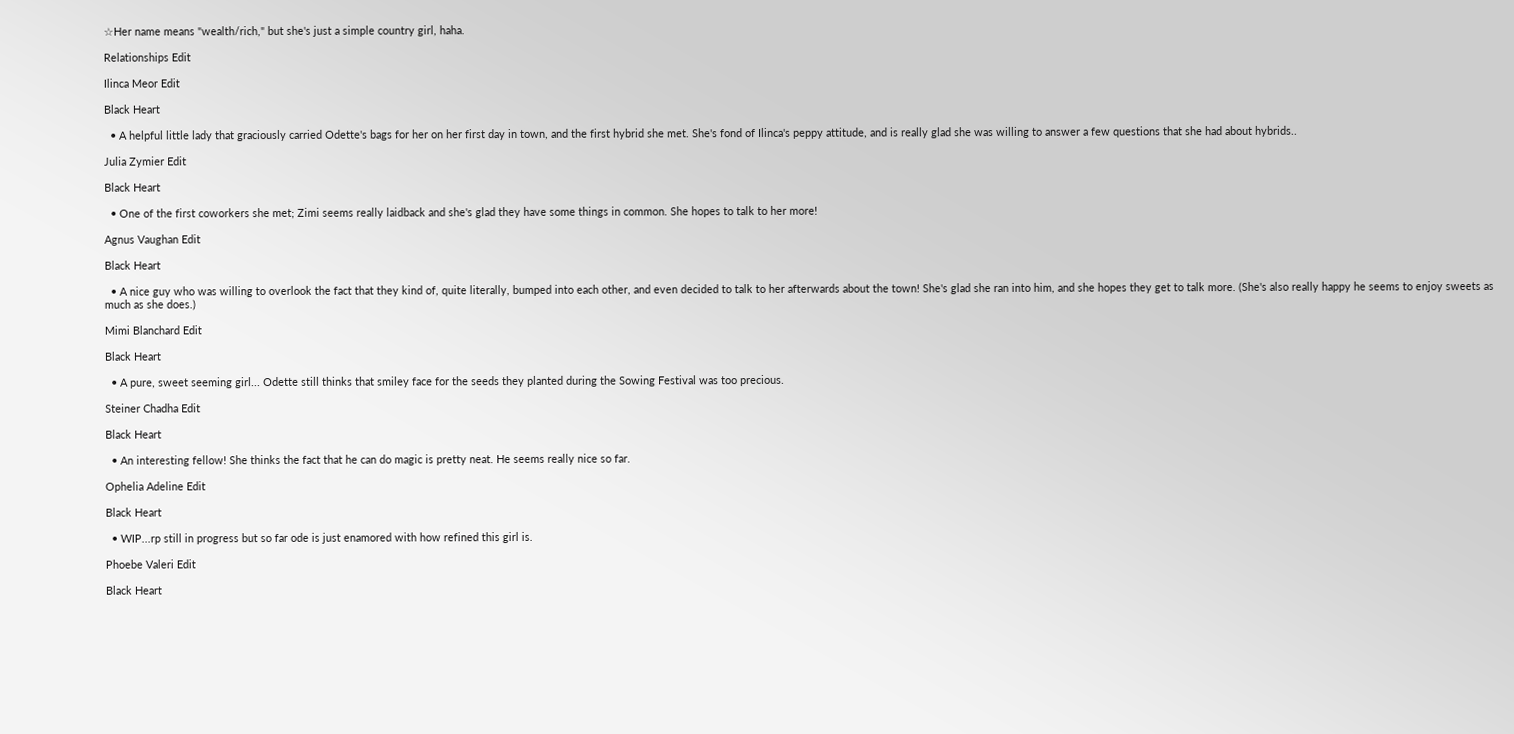☆Her name means "wealth/rich," but she's just a simple country girl, haha.

Relationships Edit

Ilinca Meor Edit

Black Heart

  • A helpful little lady that graciously carried Odette's bags for her on her first day in town, and the first hybrid she met. She's fond of Ilinca's peppy attitude, and is really glad she was willing to answer a few questions that she had about hybrids..

Julia Zymier Edit

Black Heart

  • One of the first coworkers she met; Zimi seems really laidback and she's glad they have some things in common. She hopes to talk to her more!

Agnus Vaughan Edit

Black Heart

  • A nice guy who was willing to overlook the fact that they kind of, quite literally, bumped into each other, and even decided to talk to her afterwards about the town! She's glad she ran into him, and she hopes they get to talk more. (She's also really happy he seems to enjoy sweets as much as she does.)

Mimi Blanchard Edit

Black Heart

  • A pure, sweet seeming girl... Odette still thinks that smiley face for the seeds they planted during the Sowing Festival was too precious.

Steiner Chadha Edit

Black Heart

  • An interesting fellow! She thinks the fact that he can do magic is pretty neat. He seems really nice so far.

Ophelia Adeline Edit

Black Heart

  • WIP...rp still in progress but so far ode is just enamored with how refined this girl is.

Phoebe Valeri Edit

Black Heart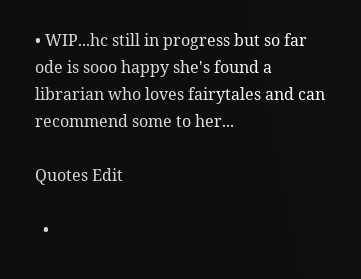• WIP...hc still in progress but so far ode is sooo happy she's found a librarian who loves fairytales and can recommend some to her...

Quotes Edit

  •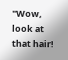"Wow, look at that hair!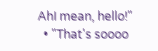AhI mean, hello!"
  • "That's soooo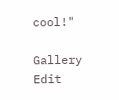cool!"

Gallery Edit